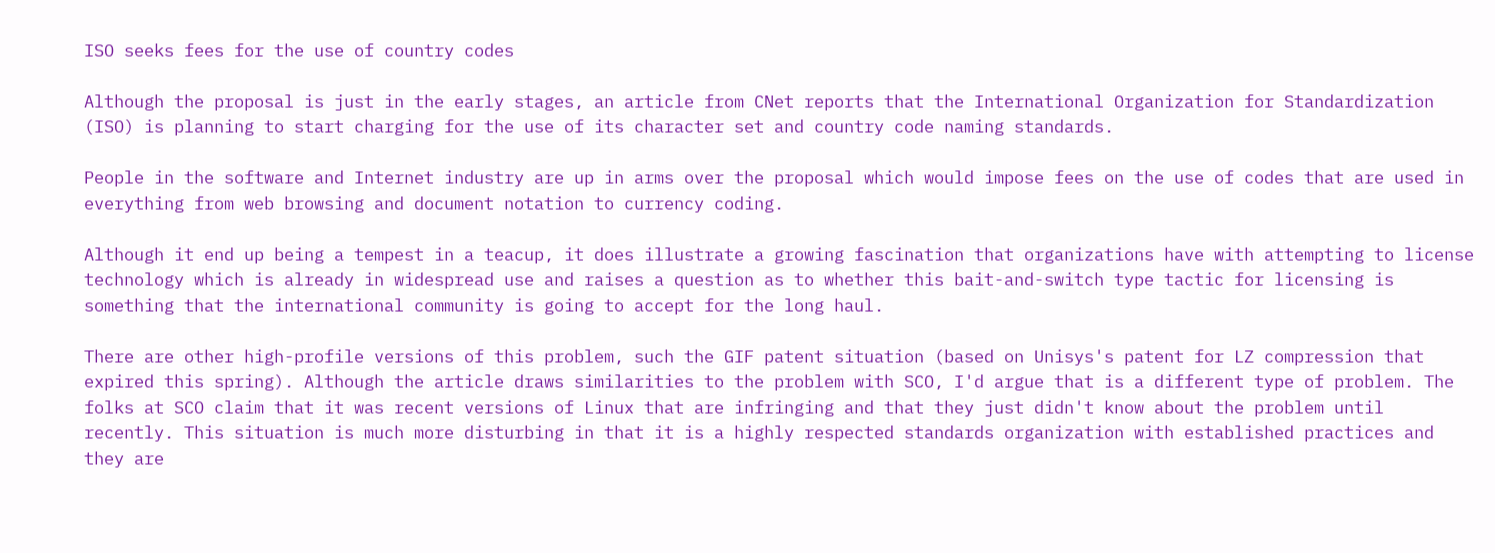ISO seeks fees for the use of country codes

Although the proposal is just in the early stages, an article from CNet reports that the International Organization for Standardization (ISO) is planning to start charging for the use of its character set and country code naming standards.

People in the software and Internet industry are up in arms over the proposal which would impose fees on the use of codes that are used in everything from web browsing and document notation to currency coding.

Although it end up being a tempest in a teacup, it does illustrate a growing fascination that organizations have with attempting to license technology which is already in widespread use and raises a question as to whether this bait-and-switch type tactic for licensing is something that the international community is going to accept for the long haul.

There are other high-profile versions of this problem, such the GIF patent situation (based on Unisys's patent for LZ compression that expired this spring). Although the article draws similarities to the problem with SCO, I'd argue that is a different type of problem. The folks at SCO claim that it was recent versions of Linux that are infringing and that they just didn't know about the problem until recently. This situation is much more disturbing in that it is a highly respected standards organization with established practices and they are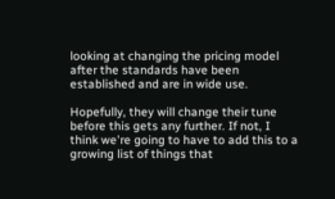looking at changing the pricing model after the standards have been established and are in wide use.

Hopefully, they will change their tune before this gets any further. If not, I think we're going to have to add this to a growing list of things that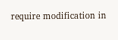require modification in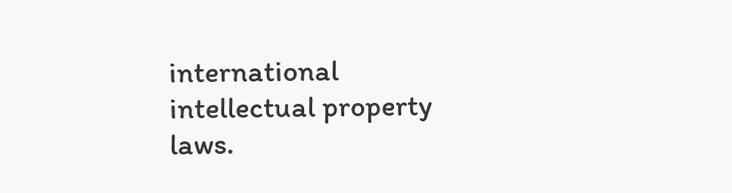international intellectual property laws.